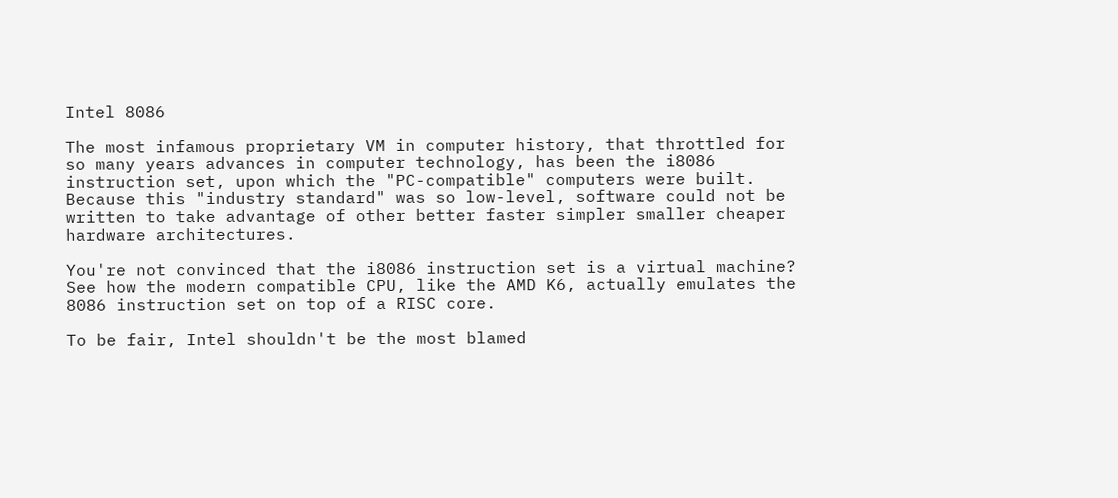Intel 8086

The most infamous proprietary VM in computer history, that throttled for so many years advances in computer technology, has been the i8086 instruction set, upon which the "PC-compatible" computers were built. Because this "industry standard" was so low-level, software could not be written to take advantage of other better faster simpler smaller cheaper hardware architectures.

You're not convinced that the i8086 instruction set is a virtual machine? See how the modern compatible CPU, like the AMD K6, actually emulates the 8086 instruction set on top of a RISC core.

To be fair, Intel shouldn't be the most blamed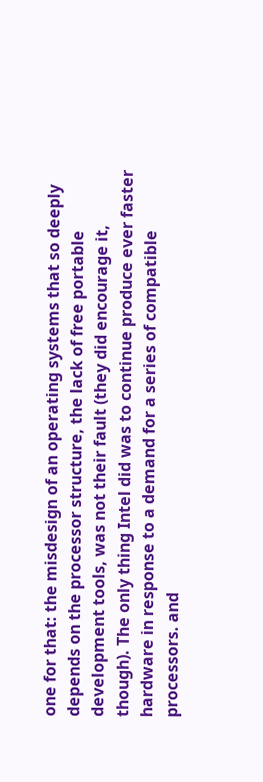one for that: the misdesign of an operating systems that so deeply depends on the processor structure, the lack of free portable development tools, was not their fault (they did encourage it, though). The only thing Intel did was to continue produce ever faster hardware in response to a demand for a series of compatible processors. and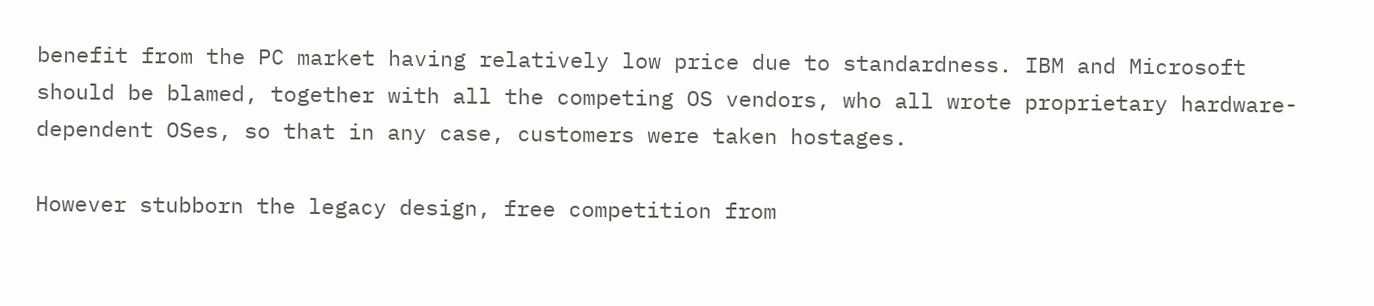benefit from the PC market having relatively low price due to standardness. IBM and Microsoft should be blamed, together with all the competing OS vendors, who all wrote proprietary hardware-dependent OSes, so that in any case, customers were taken hostages.

However stubborn the legacy design, free competition from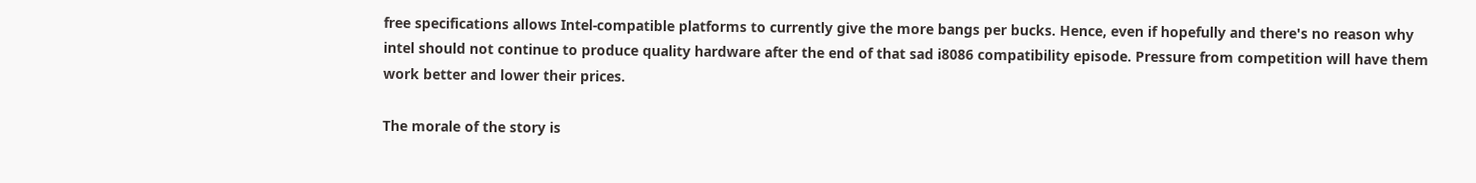free specifications allows Intel-compatible platforms to currently give the more bangs per bucks. Hence, even if hopefully and there's no reason why intel should not continue to produce quality hardware after the end of that sad i8086 compatibility episode. Pressure from competition will have them work better and lower their prices.

The morale of the story is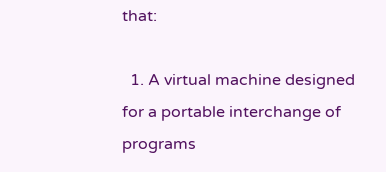that:

  1. A virtual machine designed for a portable interchange of programs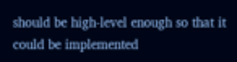should be high-level enough so that it could be implemented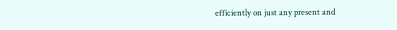efficiently on just any present and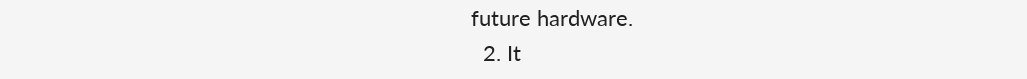future hardware.
  2. It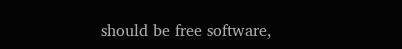should be free software,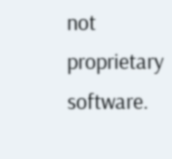not proprietary software.